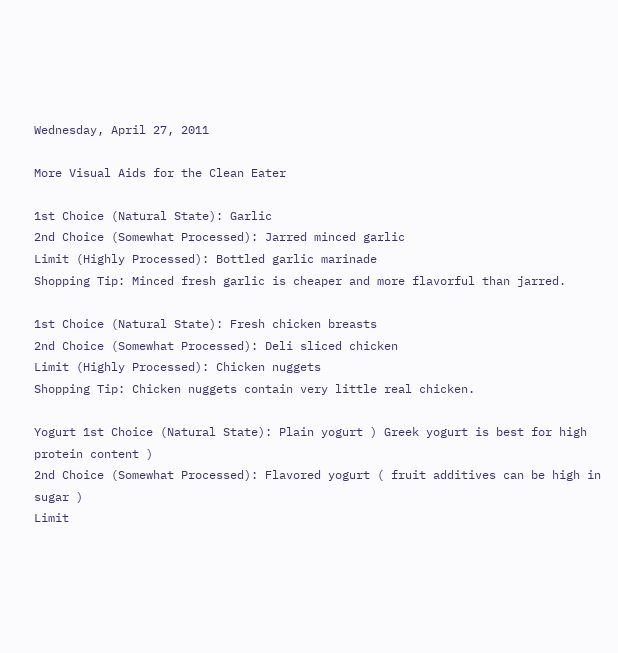Wednesday, April 27, 2011

More Visual Aids for the Clean Eater

1st Choice (Natural State): Garlic
2nd Choice (Somewhat Processed): Jarred minced garlic
Limit (Highly Processed): Bottled garlic marinade
Shopping Tip: Minced fresh garlic is cheaper and more flavorful than jarred.

1st Choice (Natural State): Fresh chicken breasts
2nd Choice (Somewhat Processed): Deli sliced chicken
Limit (Highly Processed): Chicken nuggets
Shopping Tip: Chicken nuggets contain very little real chicken.

Yogurt 1st Choice (Natural State): Plain yogurt ) Greek yogurt is best for high protein content )
2nd Choice (Somewhat Processed): Flavored yogurt ( fruit additives can be high in sugar )
Limit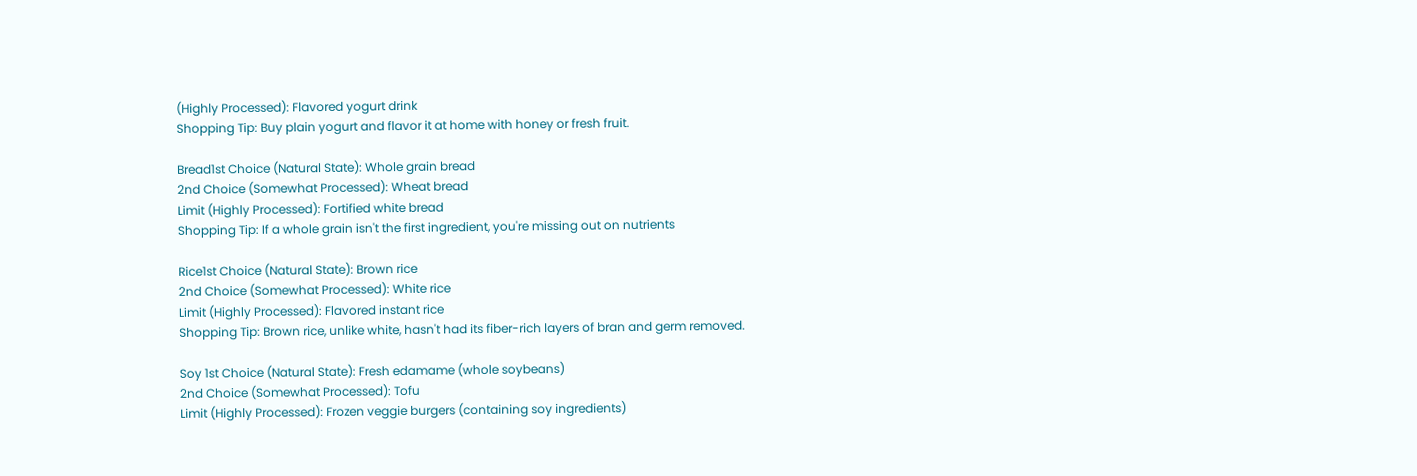(Highly Processed): Flavored yogurt drink
Shopping Tip: Buy plain yogurt and flavor it at home with honey or fresh fruit.

Bread1st Choice (Natural State): Whole grain bread
2nd Choice (Somewhat Processed): Wheat bread
Limit (Highly Processed): Fortified white bread
Shopping Tip: If a whole grain isn't the first ingredient, you're missing out on nutrients

Rice1st Choice (Natural State): Brown rice
2nd Choice (Somewhat Processed): White rice
Limit (Highly Processed): Flavored instant rice
Shopping Tip: Brown rice, unlike white, hasn't had its fiber-rich layers of bran and germ removed.

Soy 1st Choice (Natural State): Fresh edamame (whole soybeans)
2nd Choice (Somewhat Processed): Tofu
Limit (Highly Processed): Frozen veggie burgers (containing soy ingredients)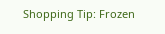Shopping Tip: Frozen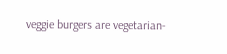veggie burgers are vegetarian-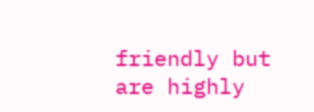friendly but are highly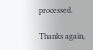processed.

Thanks again,